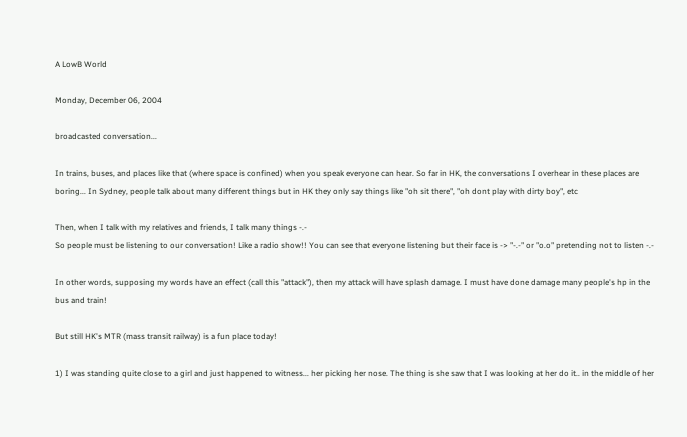A LowB World

Monday, December 06, 2004

broadcasted conversation...

In trains, buses, and places like that (where space is confined) when you speak everyone can hear. So far in HK, the conversations I overhear in these places are boring... In Sydney, people talk about many different things but in HK they only say things like "oh sit there", "oh dont play with dirty boy", etc

Then, when I talk with my relatives and friends, I talk many things -.-
So people must be listening to our conversation! Like a radio show!! You can see that everyone listening but their face is -> "-.-" or "o.o" pretending not to listen -.-

In other words, supposing my words have an effect (call this "attack"), then my attack will have splash damage. I must have done damage many people's hp in the bus and train!

But still HK's MTR (mass transit railway) is a fun place today!

1) I was standing quite close to a girl and just happened to witness... her picking her nose. The thing is she saw that I was looking at her do it.. in the middle of her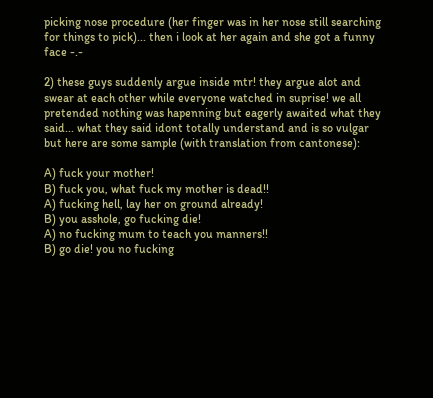picking nose procedure (her finger was in her nose still searching for things to pick)... then i look at her again and she got a funny face -.-

2) these guys suddenly argue inside mtr! they argue alot and swear at each other while everyone watched in suprise! we all pretended nothing was hapenning but eagerly awaited what they said... what they said idont totally understand and is so vulgar but here are some sample (with translation from cantonese):

A) fuck your mother!
B) fuck you, what fuck my mother is dead!!
A) fucking hell, lay her on ground already!
B) you asshole, go fucking die!
A) no fucking mum to teach you manners!!
B) go die! you no fucking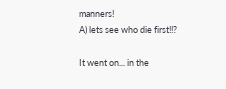manners!
A) lets see who die first!!?

It went on... in the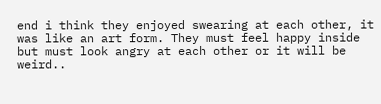end i think they enjoyed swearing at each other, it was like an art form. They must feel happy inside but must look angry at each other or it will be weird..